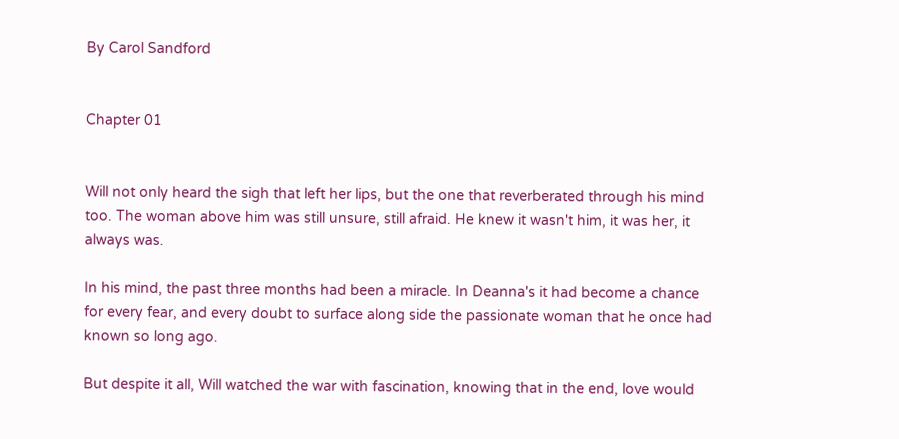By Carol Sandford


Chapter 01


Will not only heard the sigh that left her lips, but the one that reverberated through his mind too. The woman above him was still unsure, still afraid. He knew it wasn't him, it was her, it always was.

In his mind, the past three months had been a miracle. In Deanna's it had become a chance for every fear, and every doubt to surface along side the passionate woman that he once had known so long ago.

But despite it all, Will watched the war with fascination, knowing that in the end, love would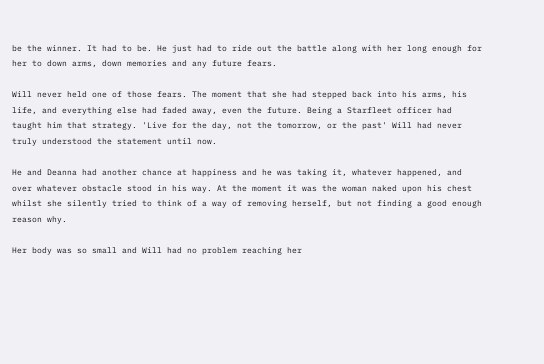be the winner. It had to be. He just had to ride out the battle along with her long enough for her to down arms, down memories and any future fears.

Will never held one of those fears. The moment that she had stepped back into his arms, his life, and everything else had faded away, even the future. Being a Starfleet officer had taught him that strategy. 'Live for the day, not the tomorrow, or the past' Will had never truly understood the statement until now.

He and Deanna had another chance at happiness and he was taking it, whatever happened, and over whatever obstacle stood in his way. At the moment it was the woman naked upon his chest whilst she silently tried to think of a way of removing herself, but not finding a good enough reason why.

Her body was so small and Will had no problem reaching her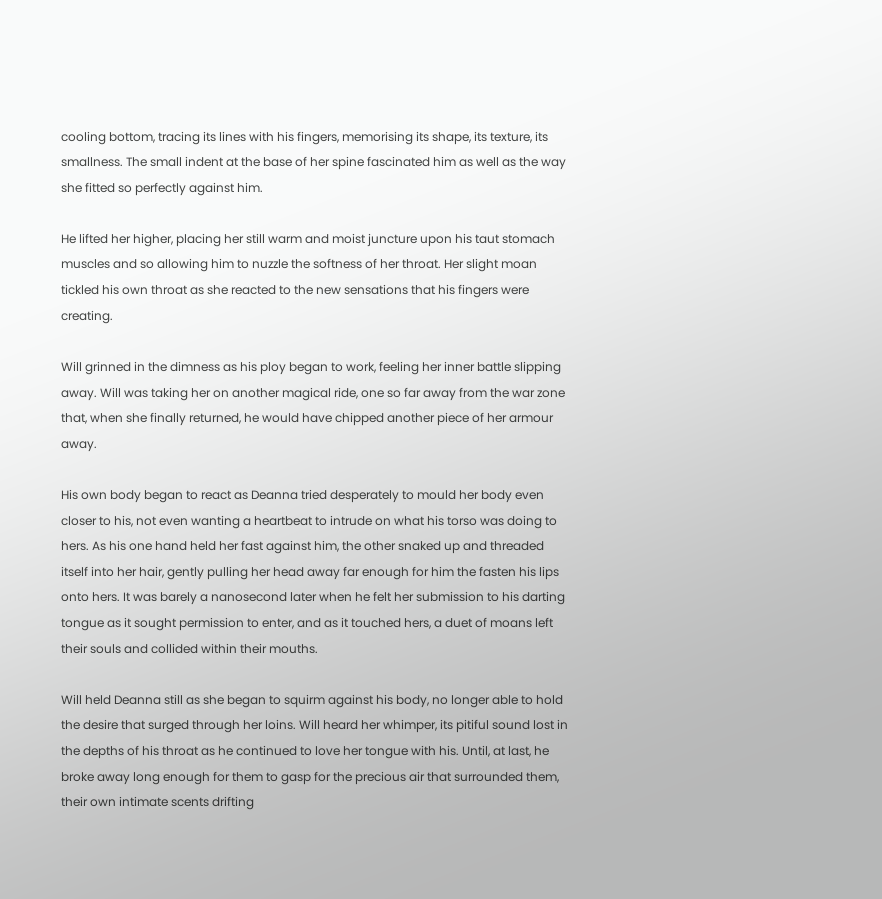cooling bottom, tracing its lines with his fingers, memorising its shape, its texture, its smallness. The small indent at the base of her spine fascinated him as well as the way she fitted so perfectly against him.

He lifted her higher, placing her still warm and moist juncture upon his taut stomach muscles and so allowing him to nuzzle the softness of her throat. Her slight moan tickled his own throat as she reacted to the new sensations that his fingers were creating.

Will grinned in the dimness as his ploy began to work, feeling her inner battle slipping away. Will was taking her on another magical ride, one so far away from the war zone that, when she finally returned, he would have chipped another piece of her armour away.

His own body began to react as Deanna tried desperately to mould her body even closer to his, not even wanting a heartbeat to intrude on what his torso was doing to hers. As his one hand held her fast against him, the other snaked up and threaded itself into her hair, gently pulling her head away far enough for him the fasten his lips onto hers. It was barely a nanosecond later when he felt her submission to his darting tongue as it sought permission to enter, and as it touched hers, a duet of moans left their souls and collided within their mouths.

Will held Deanna still as she began to squirm against his body, no longer able to hold the desire that surged through her loins. Will heard her whimper, its pitiful sound lost in the depths of his throat as he continued to love her tongue with his. Until, at last, he broke away long enough for them to gasp for the precious air that surrounded them, their own intimate scents drifting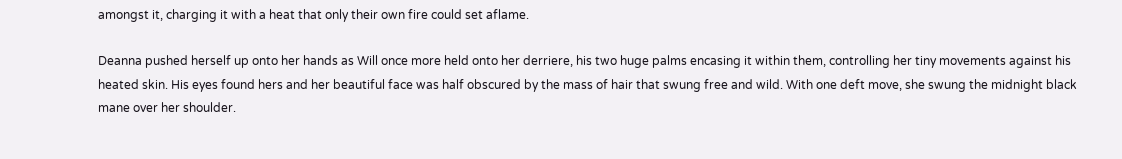amongst it, charging it with a heat that only their own fire could set aflame.

Deanna pushed herself up onto her hands as Will once more held onto her derriere, his two huge palms encasing it within them, controlling her tiny movements against his heated skin. His eyes found hers and her beautiful face was half obscured by the mass of hair that swung free and wild. With one deft move, she swung the midnight black mane over her shoulder.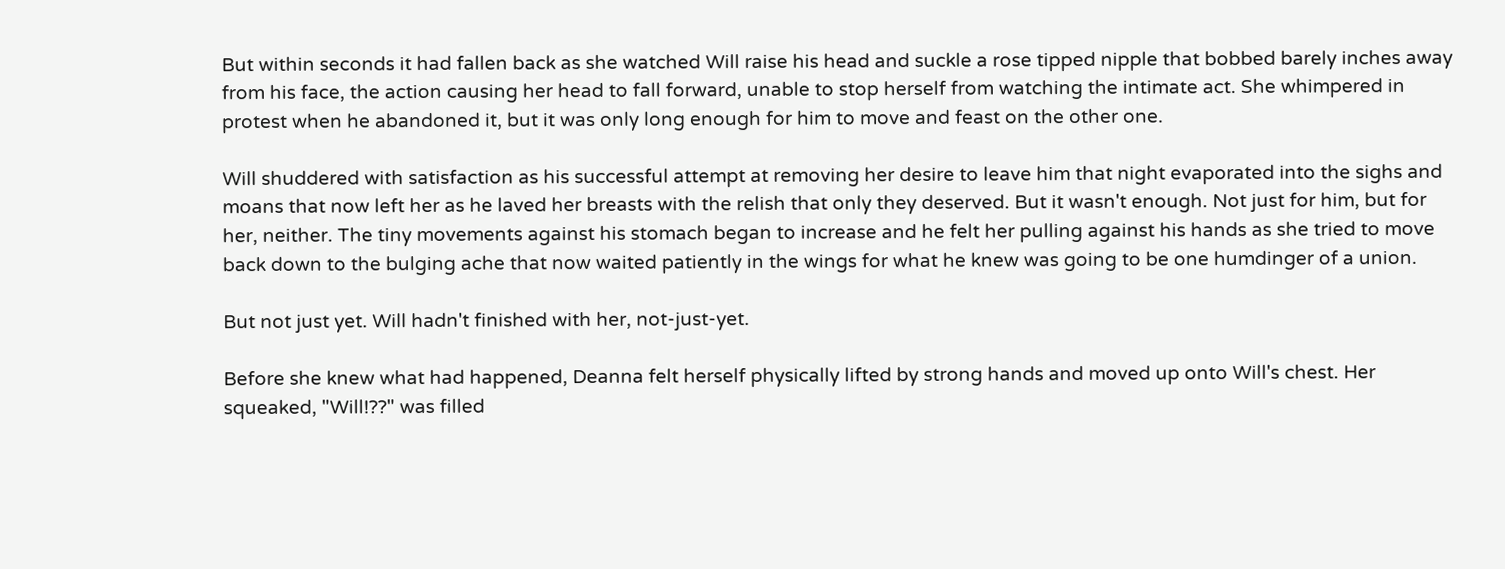But within seconds it had fallen back as she watched Will raise his head and suckle a rose tipped nipple that bobbed barely inches away from his face, the action causing her head to fall forward, unable to stop herself from watching the intimate act. She whimpered in protest when he abandoned it, but it was only long enough for him to move and feast on the other one.

Will shuddered with satisfaction as his successful attempt at removing her desire to leave him that night evaporated into the sighs and moans that now left her as he laved her breasts with the relish that only they deserved. But it wasn't enough. Not just for him, but for her, neither. The tiny movements against his stomach began to increase and he felt her pulling against his hands as she tried to move back down to the bulging ache that now waited patiently in the wings for what he knew was going to be one humdinger of a union.

But not just yet. Will hadn't finished with her, not-just-yet.

Before she knew what had happened, Deanna felt herself physically lifted by strong hands and moved up onto Will's chest. Her squeaked, "Will!??" was filled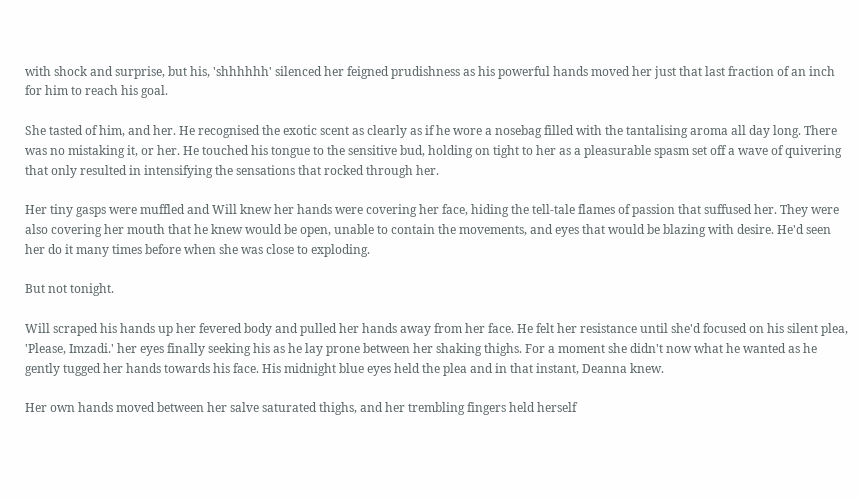with shock and surprise, but his, 'shhhhhh' silenced her feigned prudishness as his powerful hands moved her just that last fraction of an inch for him to reach his goal.

She tasted of him, and her. He recognised the exotic scent as clearly as if he wore a nosebag filled with the tantalising aroma all day long. There was no mistaking it, or her. He touched his tongue to the sensitive bud, holding on tight to her as a pleasurable spasm set off a wave of quivering that only resulted in intensifying the sensations that rocked through her.

Her tiny gasps were muffled and Will knew her hands were covering her face, hiding the tell-tale flames of passion that suffused her. They were also covering her mouth that he knew would be open, unable to contain the movements, and eyes that would be blazing with desire. He'd seen her do it many times before when she was close to exploding.

But not tonight.

Will scraped his hands up her fevered body and pulled her hands away from her face. He felt her resistance until she'd focused on his silent plea, 'Please, Imzadi.' her eyes finally seeking his as he lay prone between her shaking thighs. For a moment she didn't now what he wanted as he gently tugged her hands towards his face. His midnight blue eyes held the plea and in that instant, Deanna knew.

Her own hands moved between her salve saturated thighs, and her trembling fingers held herself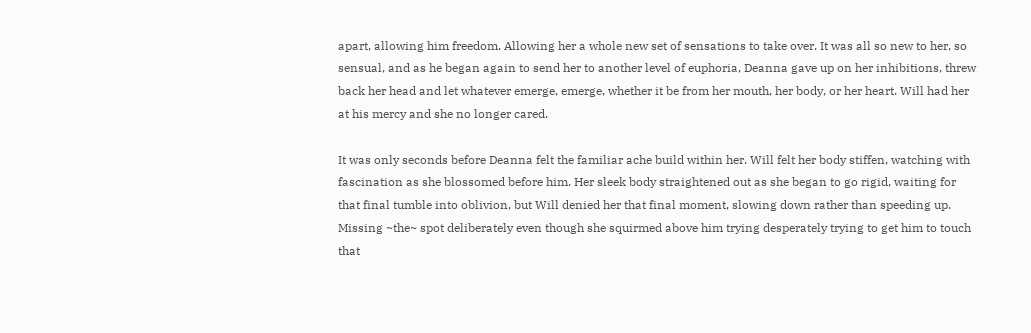apart, allowing him freedom. Allowing her a whole new set of sensations to take over. It was all so new to her, so sensual, and as he began again to send her to another level of euphoria, Deanna gave up on her inhibitions, threw back her head and let whatever emerge, emerge, whether it be from her mouth, her body, or her heart. Will had her at his mercy and she no longer cared.

It was only seconds before Deanna felt the familiar ache build within her. Will felt her body stiffen, watching with fascination as she blossomed before him. Her sleek body straightened out as she began to go rigid, waiting for that final tumble into oblivion, but Will denied her that final moment, slowing down rather than speeding up. Missing ~the~ spot deliberately even though she squirmed above him trying desperately trying to get him to touch that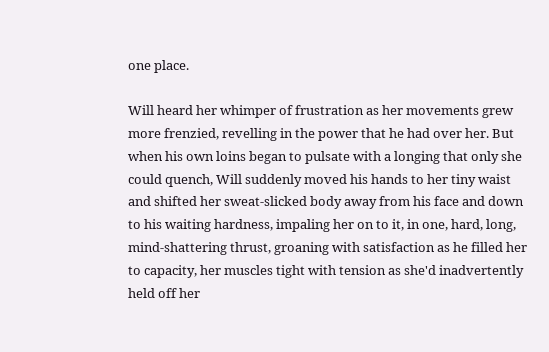one place.

Will heard her whimper of frustration as her movements grew more frenzied, revelling in the power that he had over her. But when his own loins began to pulsate with a longing that only she could quench, Will suddenly moved his hands to her tiny waist and shifted her sweat-slicked body away from his face and down to his waiting hardness, impaling her on to it, in one, hard, long, mind-shattering thrust, groaning with satisfaction as he filled her to capacity, her muscles tight with tension as she'd inadvertently held off her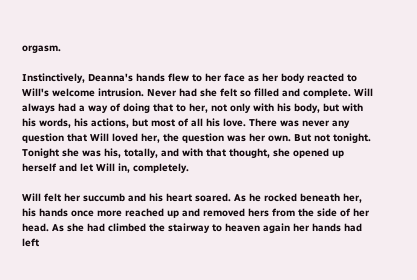orgasm.

Instinctively, Deanna's hands flew to her face as her body reacted to Will's welcome intrusion. Never had she felt so filled and complete. Will always had a way of doing that to her, not only with his body, but with his words, his actions, but most of all his love. There was never any question that Will loved her, the question was her own. But not tonight. Tonight she was his, totally, and with that thought, she opened up herself and let Will in, completely.

Will felt her succumb and his heart soared. As he rocked beneath her, his hands once more reached up and removed hers from the side of her head. As she had climbed the stairway to heaven again her hands had left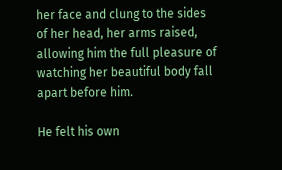her face and clung to the sides of her head, her arms raised, allowing him the full pleasure of watching her beautiful body fall apart before him.

He felt his own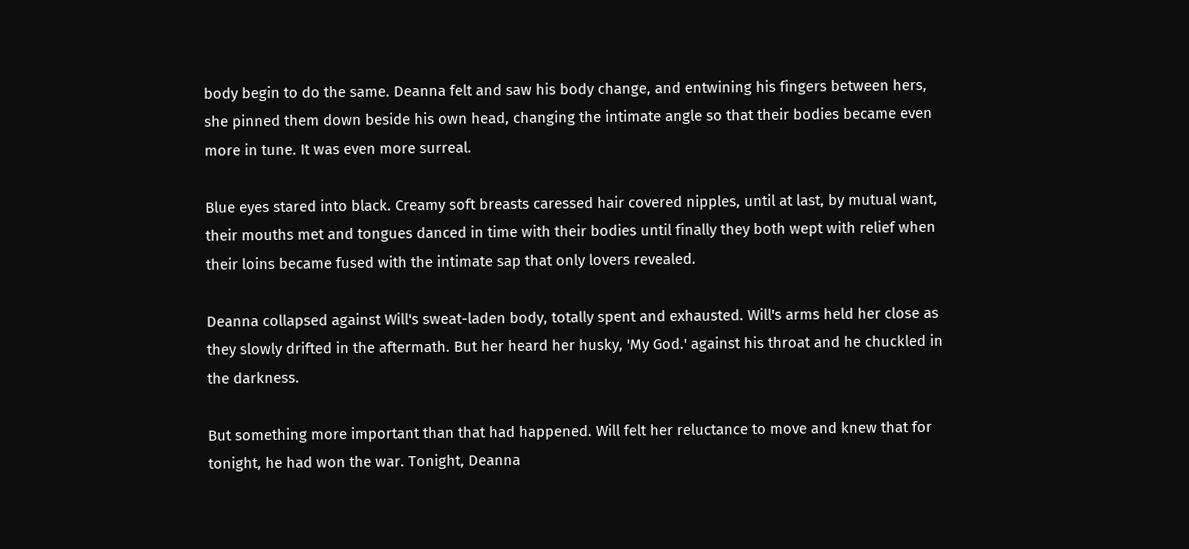body begin to do the same. Deanna felt and saw his body change, and entwining his fingers between hers, she pinned them down beside his own head, changing the intimate angle so that their bodies became even more in tune. It was even more surreal.

Blue eyes stared into black. Creamy soft breasts caressed hair covered nipples, until at last, by mutual want, their mouths met and tongues danced in time with their bodies until finally they both wept with relief when their loins became fused with the intimate sap that only lovers revealed.

Deanna collapsed against Will's sweat-laden body, totally spent and exhausted. Will's arms held her close as they slowly drifted in the aftermath. But her heard her husky, 'My God.' against his throat and he chuckled in the darkness.

But something more important than that had happened. Will felt her reluctance to move and knew that for tonight, he had won the war. Tonight, Deanna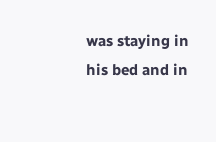was staying in his bed and in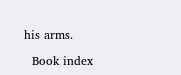his arms.

  Book index